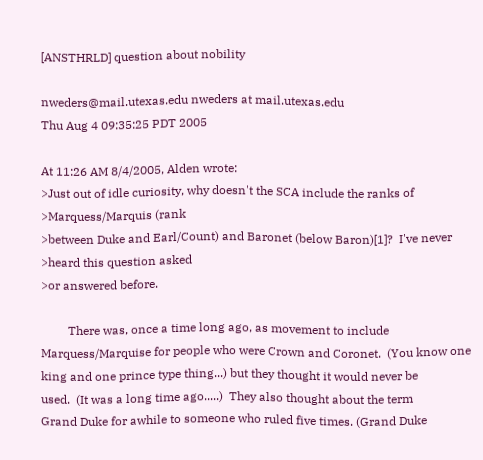[ANSTHRLD] question about nobility

nweders@mail.utexas.edu nweders at mail.utexas.edu
Thu Aug 4 09:35:25 PDT 2005

At 11:26 AM 8/4/2005, Alden wrote:
>Just out of idle curiosity, why doesn't the SCA include the ranks of
>Marquess/Marquis (rank
>between Duke and Earl/Count) and Baronet (below Baron)[1]?  I've never
>heard this question asked
>or answered before.

         There was, once a time long ago, as movement to include
Marquess/Marquise for people who were Crown and Coronet.  (You know one
king and one prince type thing...) but they thought it would never be
used.  (It was a long time ago.....)  They also thought about the term
Grand Duke for awhile to someone who ruled five times. (Grand Duke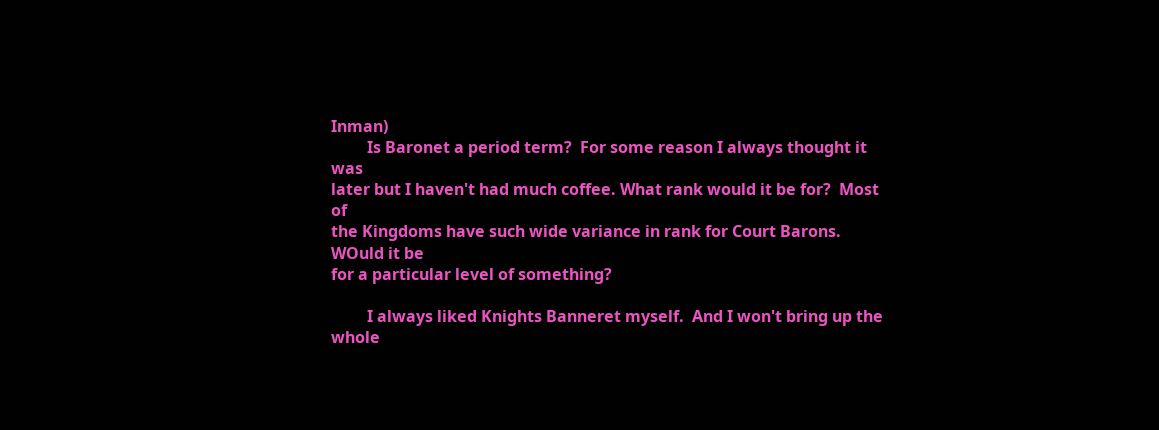Inman)
         Is Baronet a period term?  For some reason I always thought it was
later but I haven't had much coffee. What rank would it be for?  Most of
the Kingdoms have such wide variance in rank for Court Barons.  WOuld it be
for a particular level of something?

         I always liked Knights Banneret myself.  And I won't bring up the
whole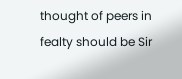thought of peers in fealty should be Sir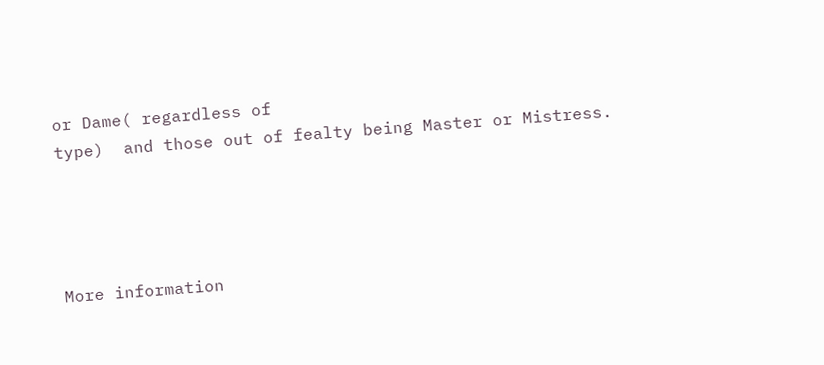or Dame( regardless of
type)  and those out of fealty being Master or Mistress.




More information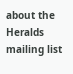about the Heralds mailing list